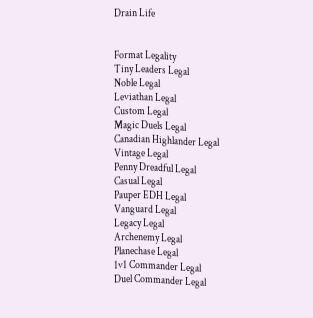Drain Life


Format Legality
Tiny Leaders Legal
Noble Legal
Leviathan Legal
Custom Legal
Magic Duels Legal
Canadian Highlander Legal
Vintage Legal
Penny Dreadful Legal
Casual Legal
Pauper EDH Legal
Vanguard Legal
Legacy Legal
Archenemy Legal
Planechase Legal
1v1 Commander Legal
Duel Commander Legal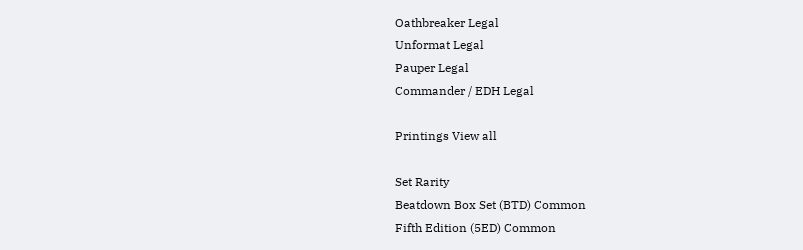Oathbreaker Legal
Unformat Legal
Pauper Legal
Commander / EDH Legal

Printings View all

Set Rarity
Beatdown Box Set (BTD) Common
Fifth Edition (5ED) Common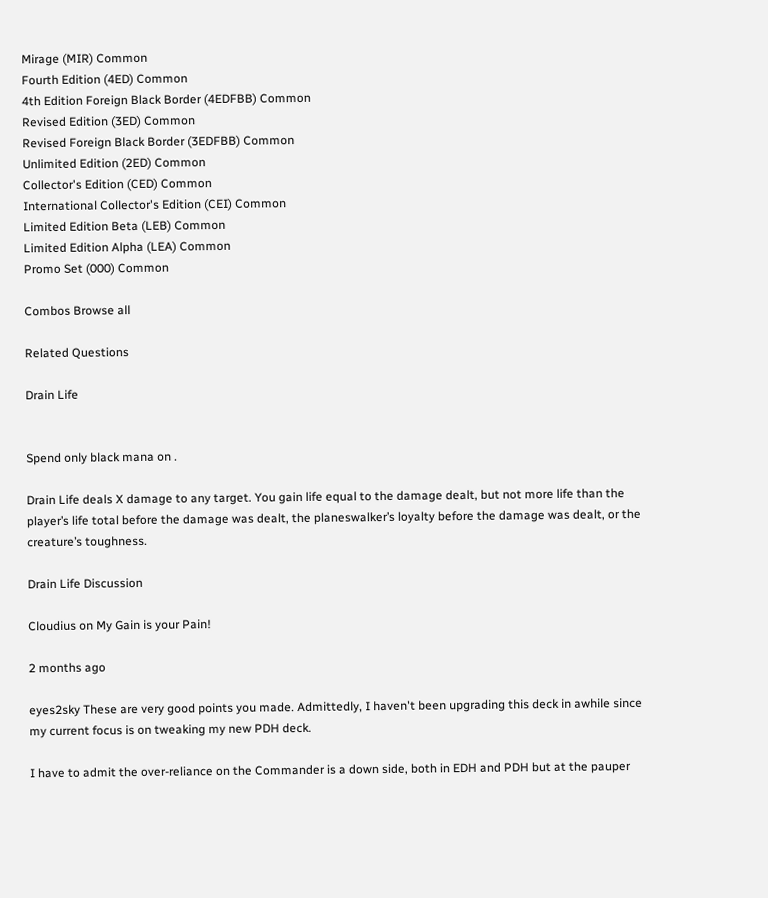Mirage (MIR) Common
Fourth Edition (4ED) Common
4th Edition Foreign Black Border (4EDFBB) Common
Revised Edition (3ED) Common
Revised Foreign Black Border (3EDFBB) Common
Unlimited Edition (2ED) Common
Collector's Edition (CED) Common
International Collector's Edition (CEI) Common
Limited Edition Beta (LEB) Common
Limited Edition Alpha (LEA) Common
Promo Set (000) Common

Combos Browse all

Related Questions

Drain Life


Spend only black mana on .

Drain Life deals X damage to any target. You gain life equal to the damage dealt, but not more life than the player’s life total before the damage was dealt, the planeswalker’s loyalty before the damage was dealt, or the creature’s toughness.

Drain Life Discussion

Cloudius on My Gain is your Pain!

2 months ago

eyes2sky These are very good points you made. Admittedly, I haven't been upgrading this deck in awhile since my current focus is on tweaking my new PDH deck.

I have to admit the over-reliance on the Commander is a down side, both in EDH and PDH but at the pauper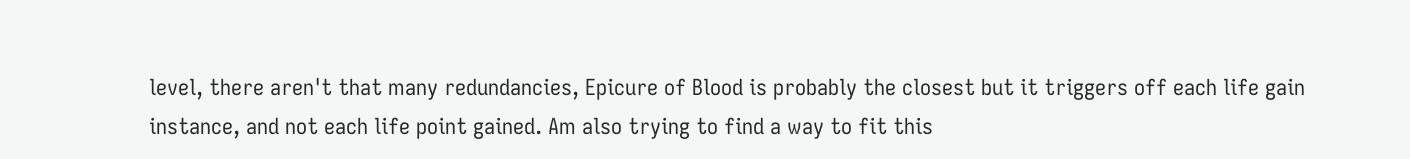level, there aren't that many redundancies, Epicure of Blood is probably the closest but it triggers off each life gain instance, and not each life point gained. Am also trying to find a way to fit this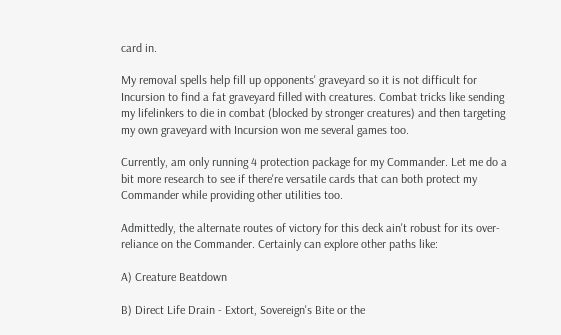card in.

My removal spells help fill up opponents' graveyard so it is not difficult for Incursion to find a fat graveyard filled with creatures. Combat tricks like sending my lifelinkers to die in combat (blocked by stronger creatures) and then targeting my own graveyard with Incursion won me several games too.

Currently, am only running 4 protection package for my Commander. Let me do a bit more research to see if there're versatile cards that can both protect my Commander while providing other utilities too.

Admittedly, the alternate routes of victory for this deck ain't robust for its over-reliance on the Commander. Certainly can explore other paths like:

A) Creature Beatdown

B) Direct Life Drain - Extort, Sovereign's Bite or the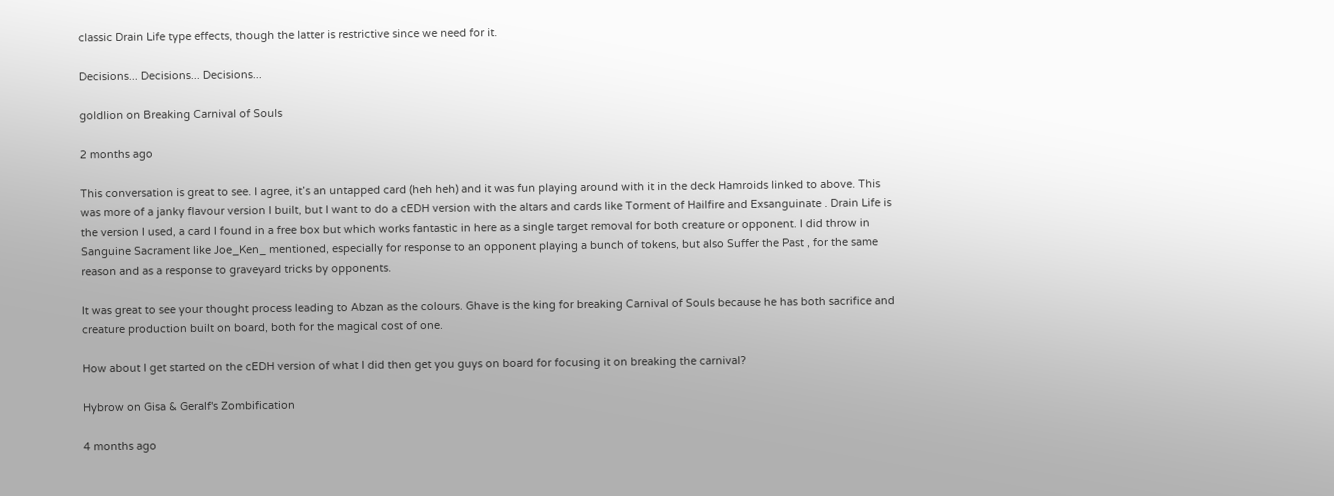classic Drain Life type effects, though the latter is restrictive since we need for it.

Decisions... Decisions... Decisions...

goldlion on Breaking Carnival of Souls

2 months ago

This conversation is great to see. I agree, it’s an untapped card (heh heh) and it was fun playing around with it in the deck Hamroids linked to above. This was more of a janky flavour version I built, but I want to do a cEDH version with the altars and cards like Torment of Hailfire and Exsanguinate . Drain Life is the version I used, a card I found in a free box but which works fantastic in here as a single target removal for both creature or opponent. I did throw in Sanguine Sacrament like Joe_Ken_ mentioned, especially for response to an opponent playing a bunch of tokens, but also Suffer the Past , for the same reason and as a response to graveyard tricks by opponents.

It was great to see your thought process leading to Abzan as the colours. Ghave is the king for breaking Carnival of Souls because he has both sacrifice and creature production built on board, both for the magical cost of one.

How about I get started on the cEDH version of what I did then get you guys on board for focusing it on breaking the carnival?

Hybrow on Gisa & Geralf's Zombification

4 months ago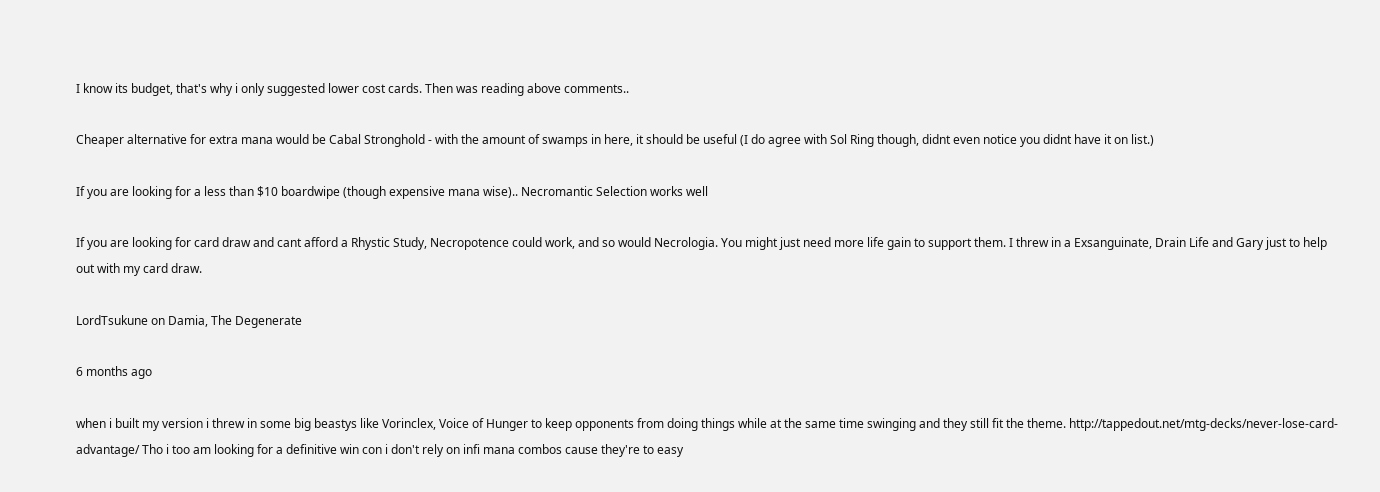I know its budget, that's why i only suggested lower cost cards. Then was reading above comments..

Cheaper alternative for extra mana would be Cabal Stronghold - with the amount of swamps in here, it should be useful (I do agree with Sol Ring though, didnt even notice you didnt have it on list.)

If you are looking for a less than $10 boardwipe (though expensive mana wise).. Necromantic Selection works well

If you are looking for card draw and cant afford a Rhystic Study, Necropotence could work, and so would Necrologia. You might just need more life gain to support them. I threw in a Exsanguinate, Drain Life and Gary just to help out with my card draw.

LordTsukune on Damia, The Degenerate

6 months ago

when i built my version i threw in some big beastys like Vorinclex, Voice of Hunger to keep opponents from doing things while at the same time swinging and they still fit the theme. http://tappedout.net/mtg-decks/never-lose-card-advantage/ Tho i too am looking for a definitive win con i don't rely on infi mana combos cause they're to easy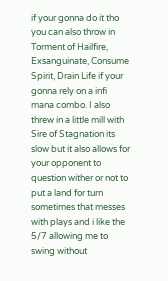if your gonna do it tho you can also throw in Torment of Hailfire, Exsanguinate, Consume Spirit, Drain Life if your gonna rely on a infi mana combo. I also threw in a little mill with Sire of Stagnation its slow but it also allows for your opponent to question wither or not to put a land for turn sometimes that messes with plays and i like the 5/7 allowing me to swing without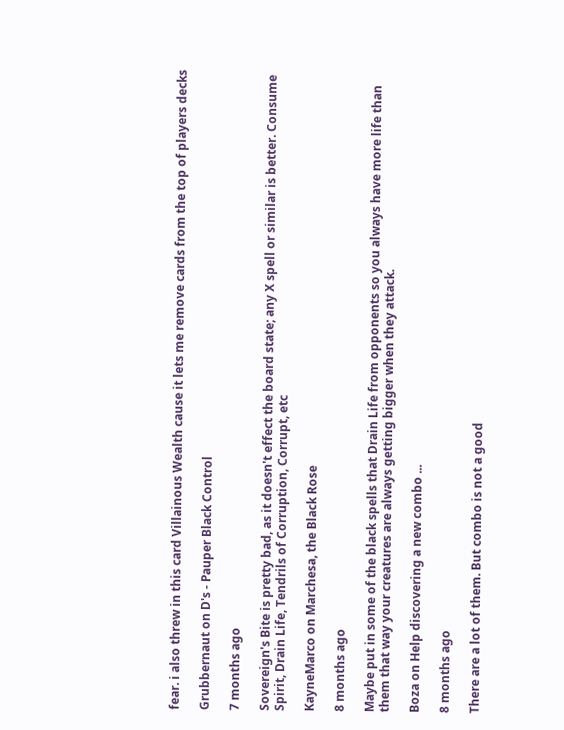fear. i also threw in this card Villainous Wealth cause it lets me remove cards from the top of players decks

Grubbernaut on D's - Pauper Black Control

7 months ago

Sovereign's Bite is pretty bad, as it doesn't effect the board state; any X spell or similar is better. Consume Spirit, Drain Life, Tendrils of Corruption, Corrupt, etc

KayneMarco on Marchesa, the Black Rose

8 months ago

Maybe put in some of the black spells that Drain Life from opponents so you always have more life than them that way your creatures are always getting bigger when they attack.

Boza on Help discovering a new combo ...

8 months ago

There are a lot of them. But combo is not a good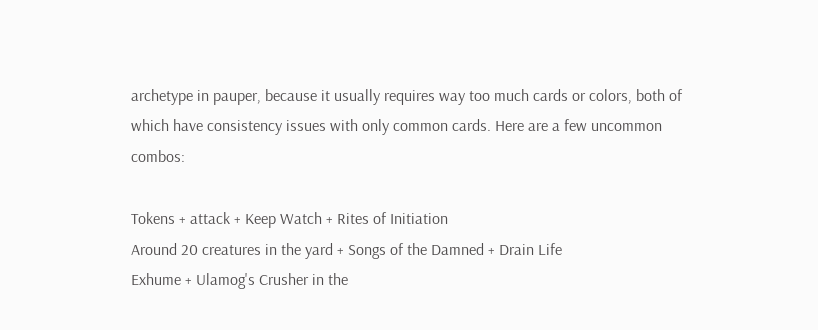archetype in pauper, because it usually requires way too much cards or colors, both of which have consistency issues with only common cards. Here are a few uncommon combos:

Tokens + attack + Keep Watch + Rites of Initiation
Around 20 creatures in the yard + Songs of the Damned + Drain Life
Exhume + Ulamog's Crusher in the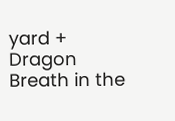yard + Dragon Breath in the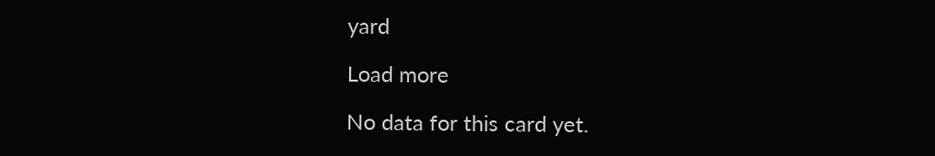yard

Load more

No data for this card yet.